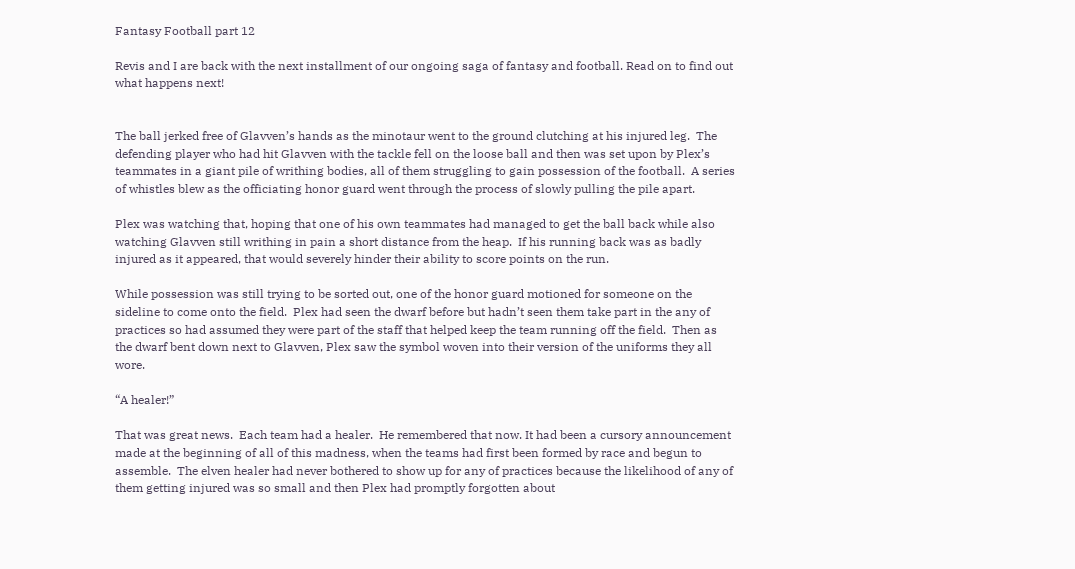Fantasy Football part 12

Revis and I are back with the next installment of our ongoing saga of fantasy and football. Read on to find out what happens next!


The ball jerked free of Glavven’s hands as the minotaur went to the ground clutching at his injured leg.  The defending player who had hit Glavven with the tackle fell on the loose ball and then was set upon by Plex’s teammates in a giant pile of writhing bodies, all of them struggling to gain possession of the football.  A series of whistles blew as the officiating honor guard went through the process of slowly pulling the pile apart.

Plex was watching that, hoping that one of his own teammates had managed to get the ball back while also watching Glavven still writhing in pain a short distance from the heap.  If his running back was as badly injured as it appeared, that would severely hinder their ability to score points on the run.

While possession was still trying to be sorted out, one of the honor guard motioned for someone on the sideline to come onto the field.  Plex had seen the dwarf before but hadn’t seen them take part in the any of practices so had assumed they were part of the staff that helped keep the team running off the field.  Then as the dwarf bent down next to Glavven, Plex saw the symbol woven into their version of the uniforms they all wore.

“A healer!”

That was great news.  Each team had a healer.  He remembered that now. It had been a cursory announcement made at the beginning of all of this madness, when the teams had first been formed by race and begun to assemble.  The elven healer had never bothered to show up for any of practices because the likelihood of any of them getting injured was so small and then Plex had promptly forgotten about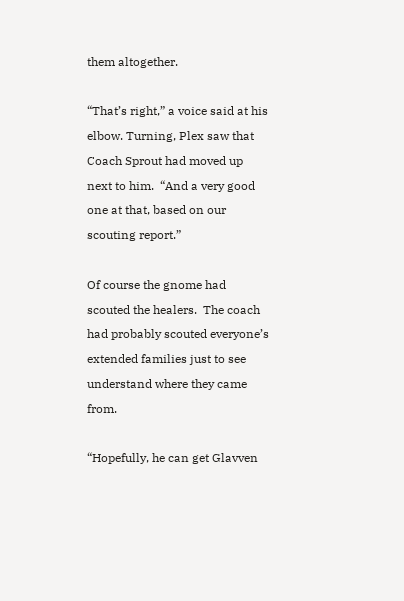them altogether.

“That’s right,” a voice said at his elbow. Turning, Plex saw that Coach Sprout had moved up next to him.  “And a very good one at that, based on our scouting report.”

Of course the gnome had scouted the healers.  The coach had probably scouted everyone’s extended families just to see understand where they came from.

“Hopefully, he can get Glavven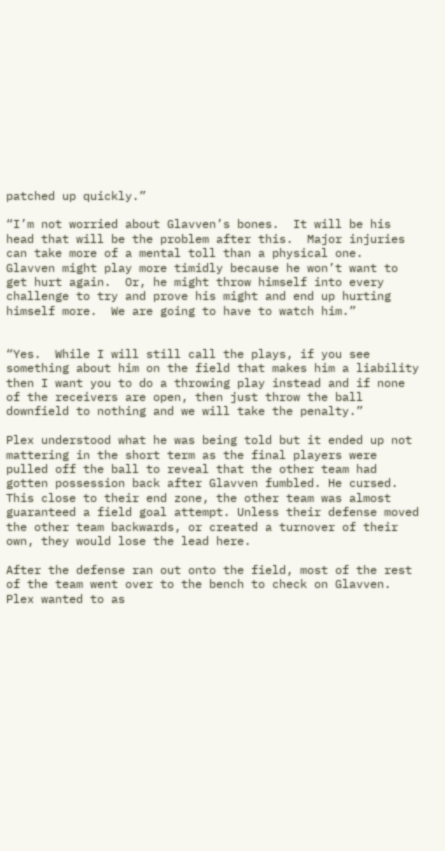patched up quickly.”

“I’m not worried about Glavven’s bones.  It will be his head that will be the problem after this.  Major injuries can take more of a mental toll than a physical one.  Glavven might play more timidly because he won’t want to get hurt again.  Or, he might throw himself into every challenge to try and prove his might and end up hurting himself more.  We are going to have to watch him.”


“Yes.  While I will still call the plays, if you see something about him on the field that makes him a liability then I want you to do a throwing play instead and if none of the receivers are open, then just throw the ball downfield to nothing and we will take the penalty.”

Plex understood what he was being told but it ended up not mattering in the short term as the final players were pulled off the ball to reveal that the other team had gotten possession back after Glavven fumbled. He cursed. This close to their end zone, the other team was almost guaranteed a field goal attempt. Unless their defense moved the other team backwards, or created a turnover of their own, they would lose the lead here.

After the defense ran out onto the field, most of the rest of the team went over to the bench to check on Glavven. Plex wanted to as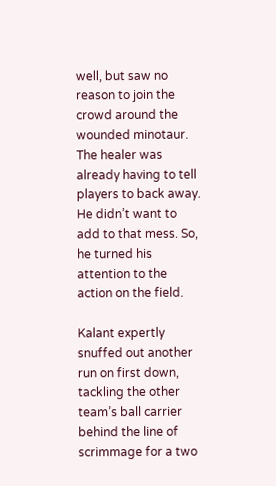well, but saw no reason to join the crowd around the wounded minotaur. The healer was already having to tell players to back away. He didn’t want to add to that mess. So, he turned his attention to the action on the field.

Kalant expertly snuffed out another run on first down, tackling the other team’s ball carrier behind the line of scrimmage for a two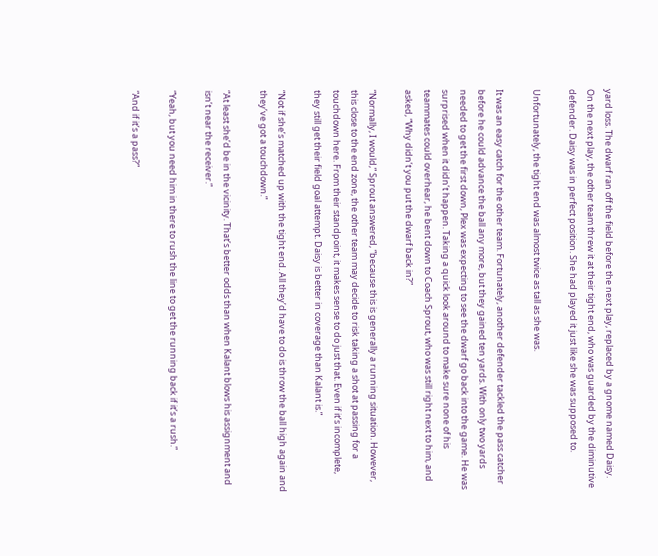yard loss. The dwarf ran off the field before the next play, replaced by a gnome named Daisy. On the next play, the other team threw it at their tight end, who was guarded by the diminutive defender. Daisy was in perfect position. She had played it just like she was supposed to.

Unfortunately, the tight end was almost twice as tall as she was.

It was an easy catch for the other team. Fortunately, another defender tackled the pass catcher before he could advance the ball any more, but they gained ten yards. With only two yards needed to get the first down, Plex was expecting to see the dwarf go back into the game. He was surprised when it didn’t happen. Taking a quick look around to make sure none of his teammates could overhear, he bent down to Coach Sprout, who was still right next to him, and asked, “Why didn’t you put the dwarf back in?”

“Normally, I would,” Sprout answered, “because this is generally a running situation. However, this close to the end zone, the other team may decide to risk taking a shot at passing for a touchdown here. From their standpoint, it makes sense to do just that. Even if it’s incomplete, they still get their field goal attempt. Daisy is better in coverage than Kalant is.”

“Not if she’s matched up with the tight end. All they’d have to do is throw the ball high again and they’ve got a touchdown.”

“At least she’d be in the vicinity. That’s better odds than when Kalant blows his assignment and isn’t near the receiver.”

“Yeah, but you need him in there to rush the line to get the running back if it’s a rush.”

“And if it’s a pass?”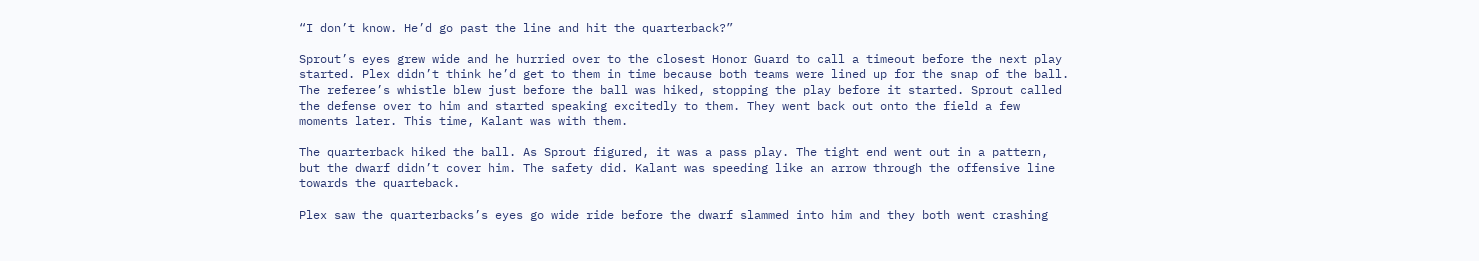“I don’t know. He’d go past the line and hit the quarterback?”

Sprout’s eyes grew wide and he hurried over to the closest Honor Guard to call a timeout before the next play started. Plex didn’t think he’d get to them in time because both teams were lined up for the snap of the ball. The referee’s whistle blew just before the ball was hiked, stopping the play before it started. Sprout called the defense over to him and started speaking excitedly to them. They went back out onto the field a few moments later. This time, Kalant was with them.

The quarterback hiked the ball. As Sprout figured, it was a pass play. The tight end went out in a pattern, but the dwarf didn’t cover him. The safety did. Kalant was speeding like an arrow through the offensive line towards the quarteback.

Plex saw the quarterbacks’s eyes go wide ride before the dwarf slammed into him and they both went crashing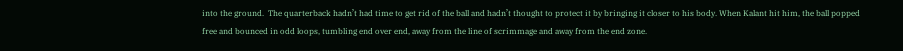into the ground.  The quarterback hadn’t had time to get rid of the ball and hadn’t thought to protect it by bringing it closer to his body. When Kalant hit him, the ball popped free and bounced in odd loops, tumbling end over end, away from the line of scrimmage and away from the end zone.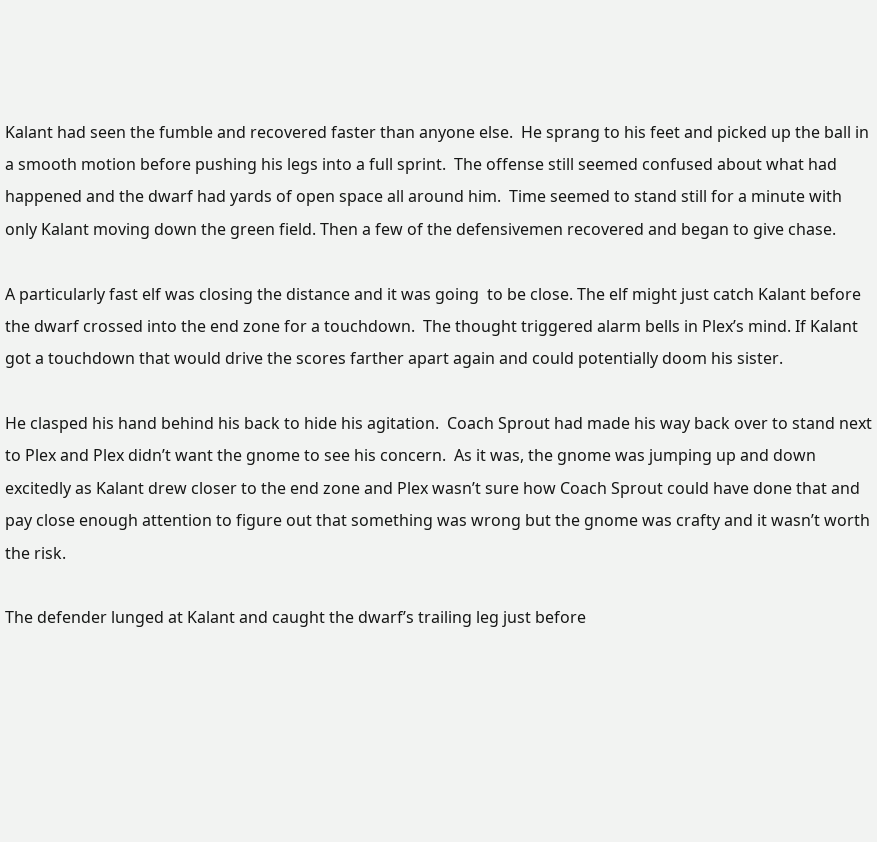Kalant had seen the fumble and recovered faster than anyone else.  He sprang to his feet and picked up the ball in a smooth motion before pushing his legs into a full sprint.  The offense still seemed confused about what had happened and the dwarf had yards of open space all around him.  Time seemed to stand still for a minute with only Kalant moving down the green field. Then a few of the defensivemen recovered and began to give chase.

A particularly fast elf was closing the distance and it was going  to be close. The elf might just catch Kalant before the dwarf crossed into the end zone for a touchdown.  The thought triggered alarm bells in Plex’s mind. If Kalant got a touchdown that would drive the scores farther apart again and could potentially doom his sister.

He clasped his hand behind his back to hide his agitation.  Coach Sprout had made his way back over to stand next to Plex and Plex didn’t want the gnome to see his concern.  As it was, the gnome was jumping up and down excitedly as Kalant drew closer to the end zone and Plex wasn’t sure how Coach Sprout could have done that and pay close enough attention to figure out that something was wrong but the gnome was crafty and it wasn’t worth the risk.

The defender lunged at Kalant and caught the dwarf’s trailing leg just before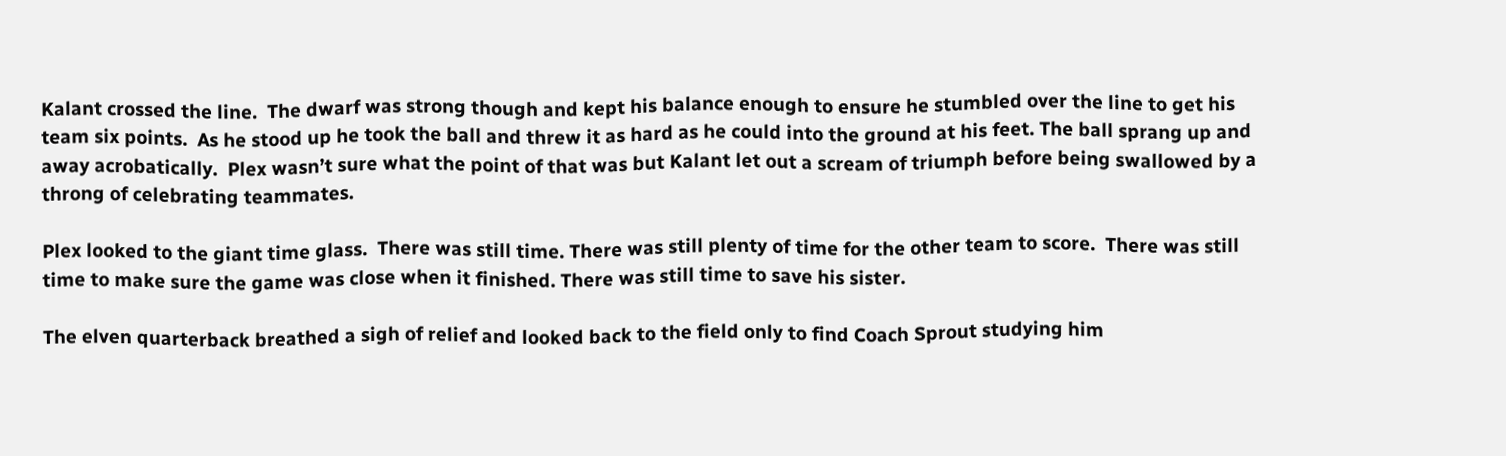Kalant crossed the line.  The dwarf was strong though and kept his balance enough to ensure he stumbled over the line to get his team six points.  As he stood up he took the ball and threw it as hard as he could into the ground at his feet. The ball sprang up and away acrobatically.  Plex wasn’t sure what the point of that was but Kalant let out a scream of triumph before being swallowed by a throng of celebrating teammates.

Plex looked to the giant time glass.  There was still time. There was still plenty of time for the other team to score.  There was still time to make sure the game was close when it finished. There was still time to save his sister.

The elven quarterback breathed a sigh of relief and looked back to the field only to find Coach Sprout studying him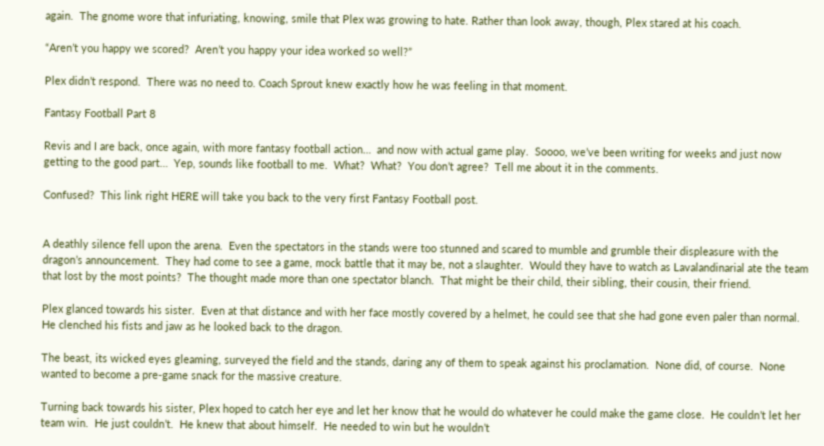again.  The gnome wore that infuriating, knowing, smile that Plex was growing to hate. Rather than look away, though, Plex stared at his coach.

“Aren’t you happy we scored?  Aren’t you happy your idea worked so well?”

Plex didn’t respond.  There was no need to. Coach Sprout knew exactly how he was feeling in that moment.

Fantasy Football Part 8

Revis and I are back, once again, with more fantasy football action…  and now with actual game play.  Soooo, we’ve been writing for weeks and just now getting to the good part…  Yep, sounds like football to me.  What?  What?  You don’t agree?  Tell me about it in the comments.

Confused?  This link right HERE will take you back to the very first Fantasy Football post.


A deathly silence fell upon the arena.  Even the spectators in the stands were too stunned and scared to mumble and grumble their displeasure with the dragon’s announcement.  They had come to see a game, mock battle that it may be, not a slaughter.  Would they have to watch as Lavalandinarial ate the team that lost by the most points?  The thought made more than one spectator blanch.  That might be their child, their sibling, their cousin, their friend.

Plex glanced towards his sister.  Even at that distance and with her face mostly covered by a helmet, he could see that she had gone even paler than normal.  He clenched his fists and jaw as he looked back to the dragon.

The beast, its wicked eyes gleaming, surveyed the field and the stands, daring any of them to speak against his proclamation.  None did, of course.  None wanted to become a pre-game snack for the massive creature.

Turning back towards his sister, Plex hoped to catch her eye and let her know that he would do whatever he could make the game close.  He couldn’t let her team win.  He just couldn’t.  He knew that about himself.  He needed to win but he wouldn’t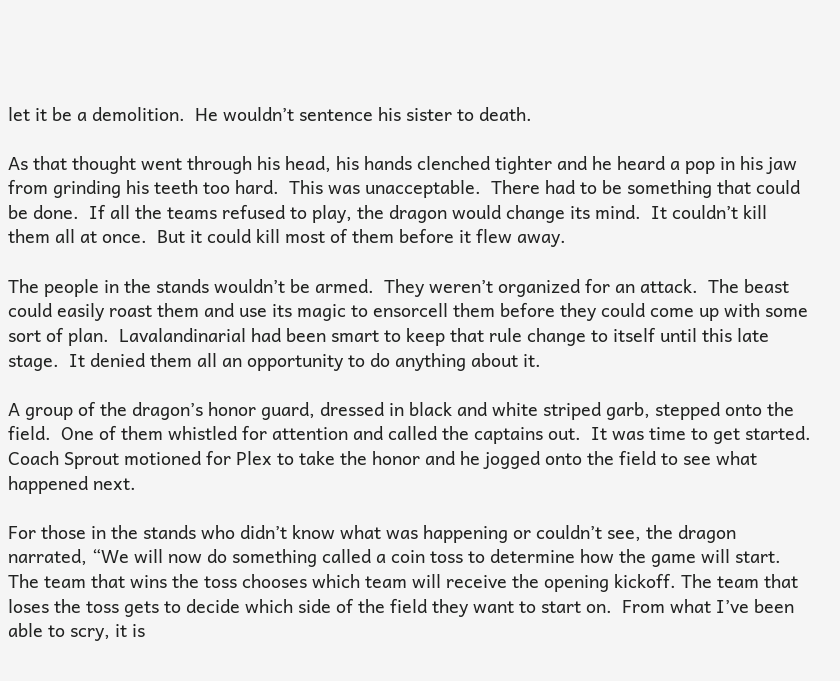let it be a demolition.  He wouldn’t sentence his sister to death.

As that thought went through his head, his hands clenched tighter and he heard a pop in his jaw from grinding his teeth too hard.  This was unacceptable.  There had to be something that could be done.  If all the teams refused to play, the dragon would change its mind.  It couldn’t kill them all at once.  But it could kill most of them before it flew away.

The people in the stands wouldn’t be armed.  They weren’t organized for an attack.  The beast could easily roast them and use its magic to ensorcell them before they could come up with some sort of plan.  Lavalandinarial had been smart to keep that rule change to itself until this late stage.  It denied them all an opportunity to do anything about it.

A group of the dragon’s honor guard, dressed in black and white striped garb, stepped onto the field.  One of them whistled for attention and called the captains out.  It was time to get started.  Coach Sprout motioned for Plex to take the honor and he jogged onto the field to see what happened next.

For those in the stands who didn’t know what was happening or couldn’t see, the dragon narrated, “We will now do something called a coin toss to determine how the game will start. The team that wins the toss chooses which team will receive the opening kickoff. The team that loses the toss gets to decide which side of the field they want to start on.  From what I’ve been able to scry, it is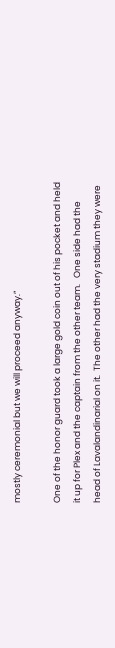mostly ceremonial but we will proceed anyway.”

One of the honor guard took a large gold coin out of his pocket and held it up for Plex and the captain from the other team.   One side had the head of Lavalandinarial on it.  The other had the very stadium they were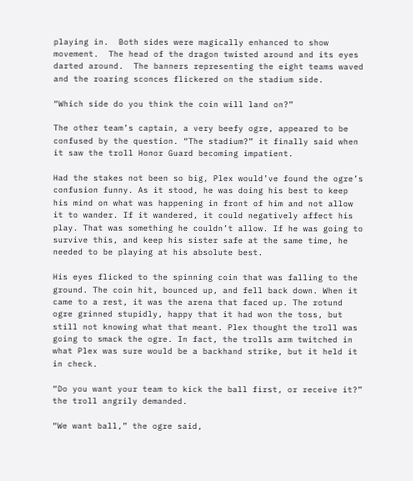playing in.  Both sides were magically enhanced to show movement.  The head of the dragon twisted around and its eyes darted around.  The banners representing the eight teams waved and the roaring sconces flickered on the stadium side.

“Which side do you think the coin will land on?”

The other team’s captain, a very beefy ogre, appeared to be confused by the question. “The stadium?” it finally said when it saw the troll Honor Guard becoming impatient.

Had the stakes not been so big, Plex would’ve found the ogre’s confusion funny. As it stood, he was doing his best to keep his mind on what was happening in front of him and not allow it to wander. If it wandered, it could negatively affect his play. That was something he couldn’t allow. If he was going to survive this, and keep his sister safe at the same time, he needed to be playing at his absolute best.

His eyes flicked to the spinning coin that was falling to the ground. The coin hit, bounced up, and fell back down. When it came to a rest, it was the arena that faced up. The rotund ogre grinned stupidly, happy that it had won the toss, but still not knowing what that meant. Plex thought the troll was going to smack the ogre. In fact, the trolls arm twitched in what Plex was sure would be a backhand strike, but it held it in check.

“Do you want your team to kick the ball first, or receive it?” the troll angrily demanded.

“We want ball,” the ogre said,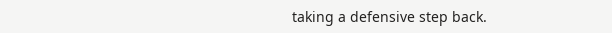taking a defensive step back.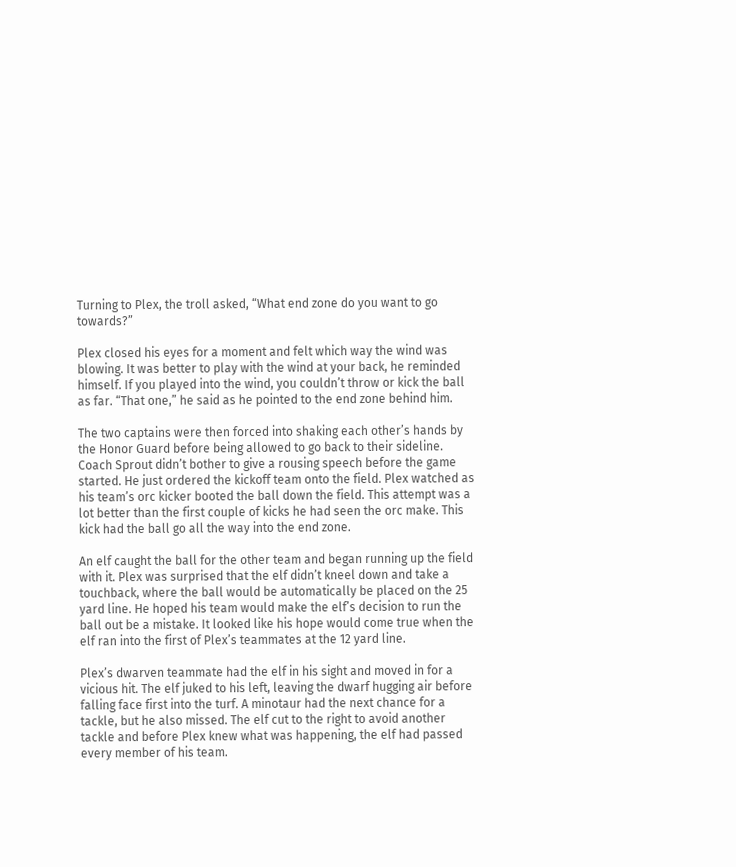Turning to Plex, the troll asked, “What end zone do you want to go towards?”

Plex closed his eyes for a moment and felt which way the wind was blowing. It was better to play with the wind at your back, he reminded himself. If you played into the wind, you couldn’t throw or kick the ball as far. “That one,” he said as he pointed to the end zone behind him.

The two captains were then forced into shaking each other’s hands by the Honor Guard before being allowed to go back to their sideline. Coach Sprout didn’t bother to give a rousing speech before the game started. He just ordered the kickoff team onto the field. Plex watched as his team’s orc kicker booted the ball down the field. This attempt was a lot better than the first couple of kicks he had seen the orc make. This kick had the ball go all the way into the end zone.

An elf caught the ball for the other team and began running up the field with it. Plex was surprised that the elf didn’t kneel down and take a touchback, where the ball would be automatically be placed on the 25 yard line. He hoped his team would make the elf’s decision to run the ball out be a mistake. It looked like his hope would come true when the elf ran into the first of Plex’s teammates at the 12 yard line.

Plex’s dwarven teammate had the elf in his sight and moved in for a vicious hit. The elf juked to his left, leaving the dwarf hugging air before falling face first into the turf. A minotaur had the next chance for a tackle, but he also missed. The elf cut to the right to avoid another tackle and before Plex knew what was happening, the elf had passed every member of his team.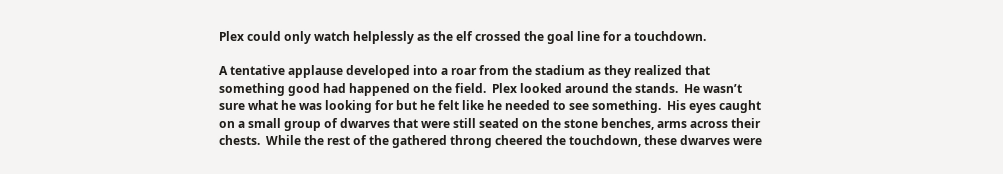Plex could only watch helplessly as the elf crossed the goal line for a touchdown.

A tentative applause developed into a roar from the stadium as they realized that something good had happened on the field.  Plex looked around the stands.  He wasn’t sure what he was looking for but he felt like he needed to see something.  His eyes caught on a small group of dwarves that were still seated on the stone benches, arms across their chests.  While the rest of the gathered throng cheered the touchdown, these dwarves were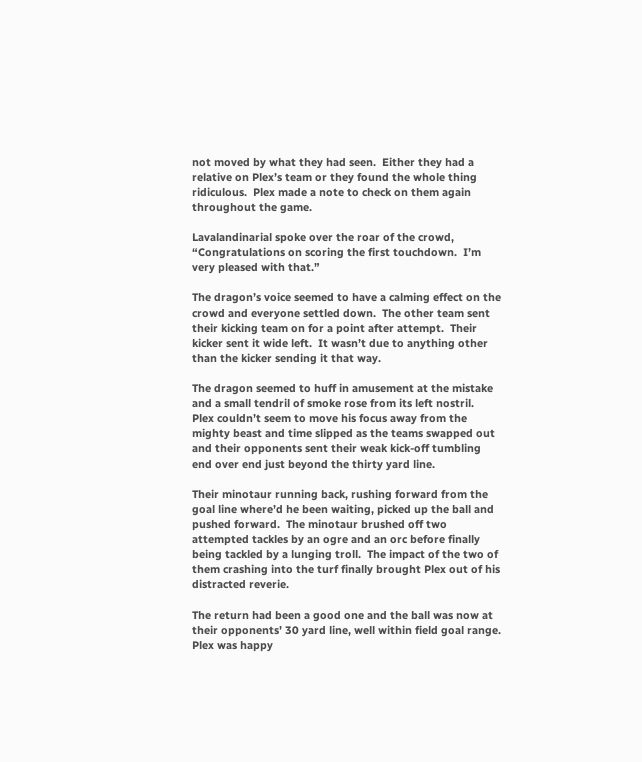not moved by what they had seen.  Either they had a relative on Plex’s team or they found the whole thing ridiculous.  Plex made a note to check on them again throughout the game.

Lavalandinarial spoke over the roar of the crowd, “Congratulations on scoring the first touchdown.  I’m very pleased with that.”

The dragon’s voice seemed to have a calming effect on the crowd and everyone settled down.  The other team sent their kicking team on for a point after attempt.  Their kicker sent it wide left.  It wasn’t due to anything other than the kicker sending it that way.

The dragon seemed to huff in amusement at the mistake and a small tendril of smoke rose from its left nostril.  Plex couldn’t seem to move his focus away from the mighty beast and time slipped as the teams swapped out and their opponents sent their weak kick-off tumbling end over end just beyond the thirty yard line.

Their minotaur running back, rushing forward from the goal line where’d he been waiting, picked up the ball and pushed forward.  The minotaur brushed off two attempted tackles by an ogre and an orc before finally being tackled by a lunging troll.  The impact of the two of them crashing into the turf finally brought Plex out of his distracted reverie.

The return had been a good one and the ball was now at their opponents’ 30 yard line, well within field goal range.  Plex was happy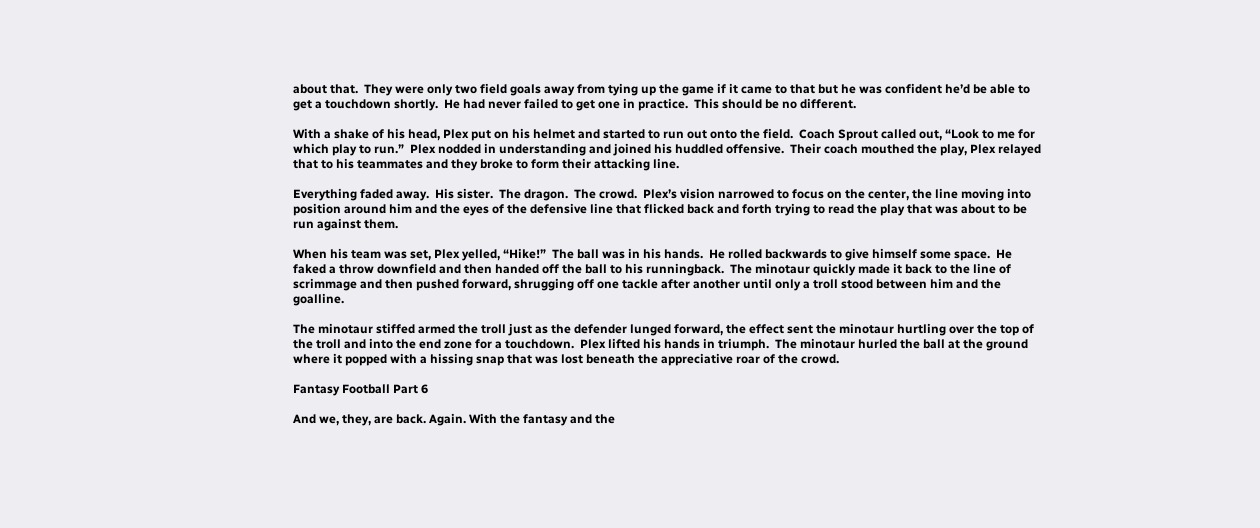about that.  They were only two field goals away from tying up the game if it came to that but he was confident he’d be able to get a touchdown shortly.  He had never failed to get one in practice.  This should be no different.

With a shake of his head, Plex put on his helmet and started to run out onto the field.  Coach Sprout called out, “Look to me for which play to run.”  Plex nodded in understanding and joined his huddled offensive.  Their coach mouthed the play, Plex relayed that to his teammates and they broke to form their attacking line.

Everything faded away.  His sister.  The dragon.  The crowd.  Plex’s vision narrowed to focus on the center, the line moving into position around him and the eyes of the defensive line that flicked back and forth trying to read the play that was about to be run against them.

When his team was set, Plex yelled, “Hike!”  The ball was in his hands.  He rolled backwards to give himself some space.  He faked a throw downfield and then handed off the ball to his runningback.  The minotaur quickly made it back to the line of scrimmage and then pushed forward, shrugging off one tackle after another until only a troll stood between him and the goalline.

The minotaur stiffed armed the troll just as the defender lunged forward, the effect sent the minotaur hurtling over the top of the troll and into the end zone for a touchdown.  Plex lifted his hands in triumph.  The minotaur hurled the ball at the ground where it popped with a hissing snap that was lost beneath the appreciative roar of the crowd.

Fantasy Football Part 6

And we, they, are back. Again. With the fantasy and the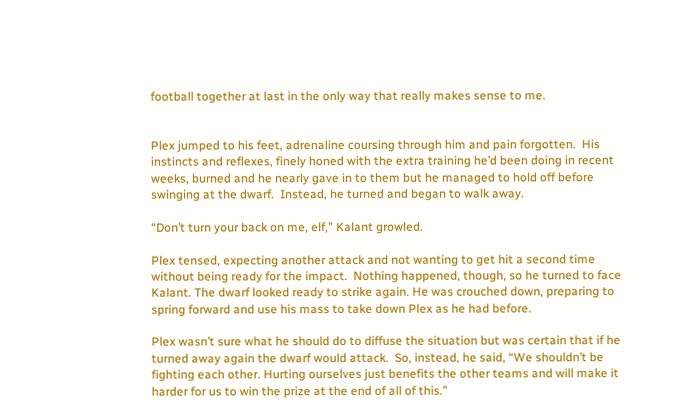football together at last in the only way that really makes sense to me.


Plex jumped to his feet, adrenaline coursing through him and pain forgotten.  His instincts and reflexes, finely honed with the extra training he’d been doing in recent weeks, burned and he nearly gave in to them but he managed to hold off before swinging at the dwarf.  Instead, he turned and began to walk away.

“Don’t turn your back on me, elf,” Kalant growled.

Plex tensed, expecting another attack and not wanting to get hit a second time without being ready for the impact.  Nothing happened, though, so he turned to face Kalant. The dwarf looked ready to strike again. He was crouched down, preparing to spring forward and use his mass to take down Plex as he had before.

Plex wasn’t sure what he should do to diffuse the situation but was certain that if he turned away again the dwarf would attack.  So, instead, he said, “We shouldn’t be fighting each other. Hurting ourselves just benefits the other teams and will make it harder for us to win the prize at the end of all of this.”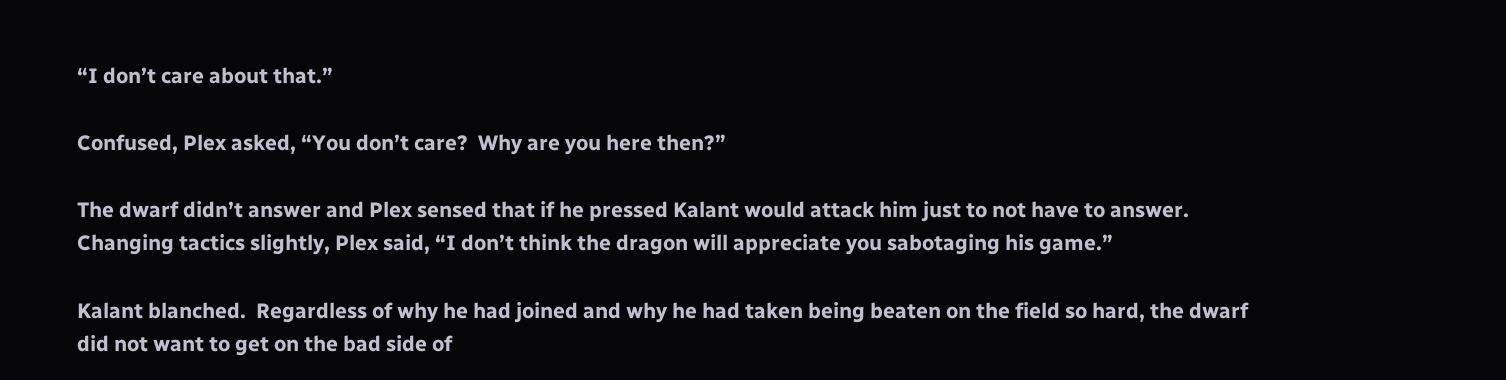“I don’t care about that.”

Confused, Plex asked, “You don’t care?  Why are you here then?”

The dwarf didn’t answer and Plex sensed that if he pressed Kalant would attack him just to not have to answer.  Changing tactics slightly, Plex said, “I don’t think the dragon will appreciate you sabotaging his game.”

Kalant blanched.  Regardless of why he had joined and why he had taken being beaten on the field so hard, the dwarf did not want to get on the bad side of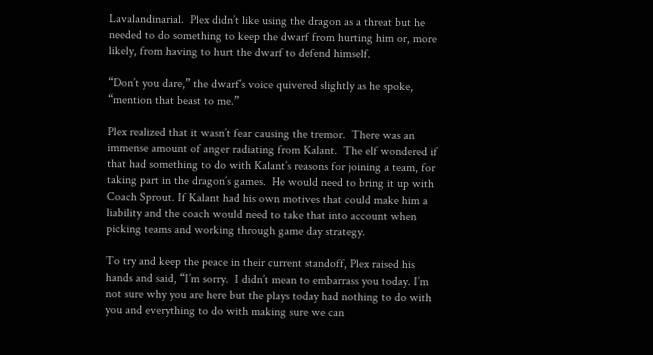Lavalandinarial.  Plex didn’t like using the dragon as a threat but he needed to do something to keep the dwarf from hurting him or, more likely, from having to hurt the dwarf to defend himself.

“Don’t you dare,” the dwarf’s voice quivered slightly as he spoke, “mention that beast to me.”

Plex realized that it wasn’t fear causing the tremor.  There was an immense amount of anger radiating from Kalant.  The elf wondered if that had something to do with Kalant’s reasons for joining a team, for taking part in the dragon’s games.  He would need to bring it up with Coach Sprout. If Kalant had his own motives that could make him a liability and the coach would need to take that into account when picking teams and working through game day strategy.

To try and keep the peace in their current standoff, Plex raised his hands and said, “I’m sorry.  I didn’t mean to embarrass you today. I’m not sure why you are here but the plays today had nothing to do with you and everything to do with making sure we can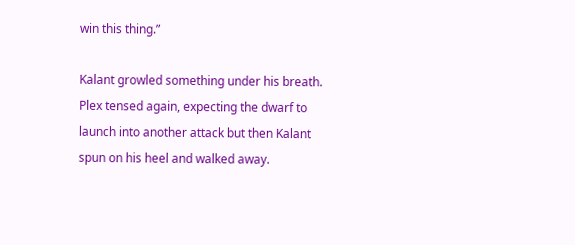win this thing.”

Kalant growled something under his breath.  Plex tensed again, expecting the dwarf to launch into another attack but then Kalant spun on his heel and walked away.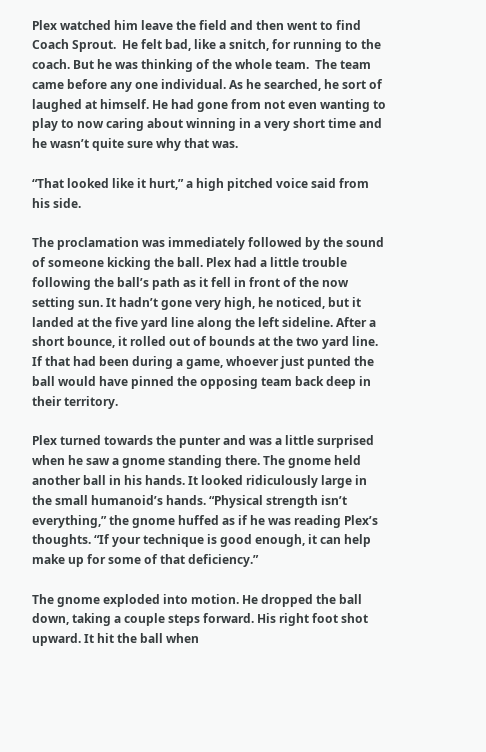Plex watched him leave the field and then went to find Coach Sprout.  He felt bad, like a snitch, for running to the coach. But he was thinking of the whole team.  The team came before any one individual. As he searched, he sort of laughed at himself. He had gone from not even wanting to play to now caring about winning in a very short time and he wasn’t quite sure why that was.

“That looked like it hurt,” a high pitched voice said from his side.

The proclamation was immediately followed by the sound of someone kicking the ball. Plex had a little trouble following the ball’s path as it fell in front of the now setting sun. It hadn’t gone very high, he noticed, but it landed at the five yard line along the left sideline. After a short bounce, it rolled out of bounds at the two yard line. If that had been during a game, whoever just punted the ball would have pinned the opposing team back deep in their territory.

Plex turned towards the punter and was a little surprised when he saw a gnome standing there. The gnome held another ball in his hands. It looked ridiculously large in the small humanoid’s hands. “Physical strength isn’t everything,” the gnome huffed as if he was reading Plex’s thoughts. “If your technique is good enough, it can help make up for some of that deficiency.”

The gnome exploded into motion. He dropped the ball down, taking a couple steps forward. His right foot shot upward. It hit the ball when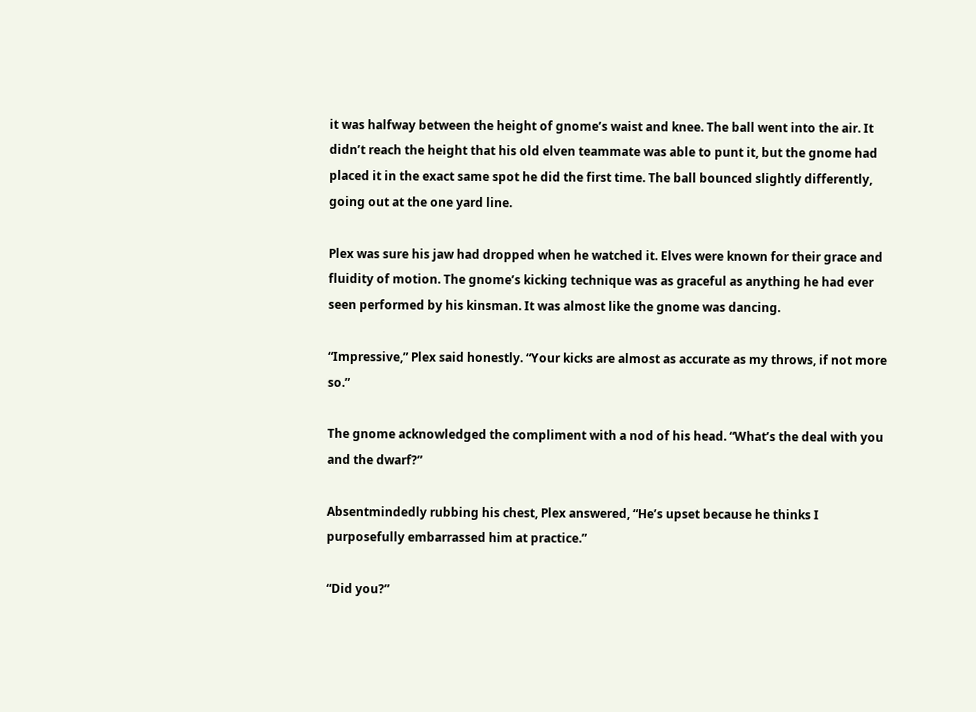it was halfway between the height of gnome’s waist and knee. The ball went into the air. It didn’t reach the height that his old elven teammate was able to punt it, but the gnome had placed it in the exact same spot he did the first time. The ball bounced slightly differently, going out at the one yard line.

Plex was sure his jaw had dropped when he watched it. Elves were known for their grace and fluidity of motion. The gnome’s kicking technique was as graceful as anything he had ever seen performed by his kinsman. It was almost like the gnome was dancing.

“Impressive,” Plex said honestly. “Your kicks are almost as accurate as my throws, if not more so.”

The gnome acknowledged the compliment with a nod of his head. “What’s the deal with you and the dwarf?”

Absentmindedly rubbing his chest, Plex answered, “He’s upset because he thinks I purposefully embarrassed him at practice.”

“Did you?”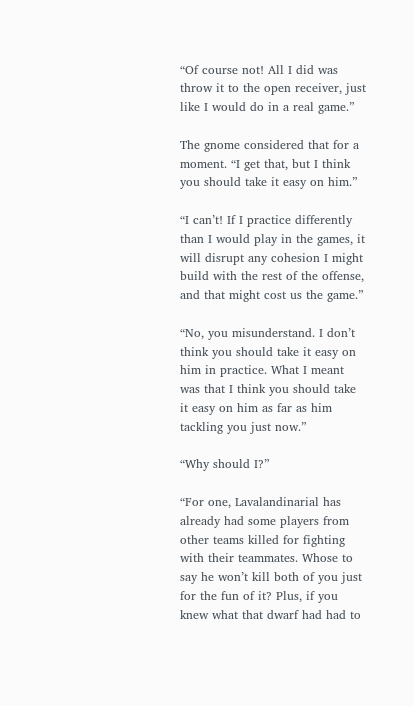“Of course not! All I did was throw it to the open receiver, just like I would do in a real game.”

The gnome considered that for a moment. “I get that, but I think you should take it easy on him.”

“I can’t! If I practice differently than I would play in the games, it will disrupt any cohesion I might build with the rest of the offense, and that might cost us the game.”

“No, you misunderstand. I don’t think you should take it easy on him in practice. What I meant was that I think you should take it easy on him as far as him tackling you just now.”

“Why should I?”

“For one, Lavalandinarial has already had some players from other teams killed for fighting with their teammates. Whose to say he won’t kill both of you just for the fun of it? Plus, if you knew what that dwarf had had to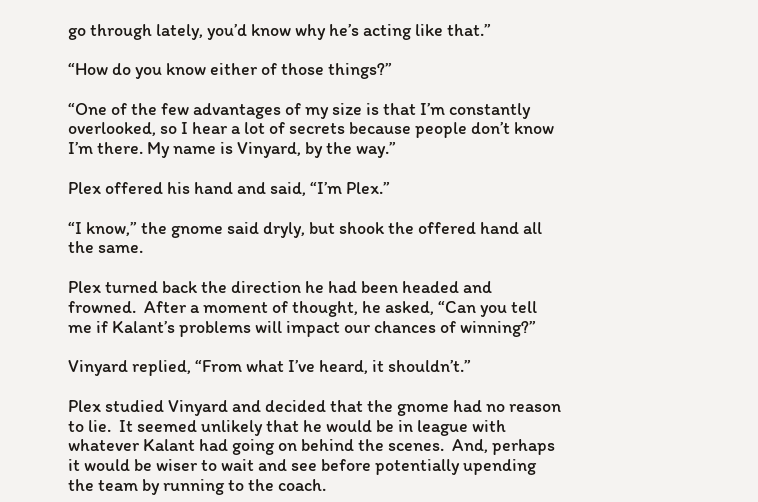go through lately, you’d know why he’s acting like that.”

“How do you know either of those things?”

“One of the few advantages of my size is that I’m constantly overlooked, so I hear a lot of secrets because people don’t know I’m there. My name is Vinyard, by the way.”

Plex offered his hand and said, “I’m Plex.”

“I know,” the gnome said dryly, but shook the offered hand all the same.

Plex turned back the direction he had been headed and frowned.  After a moment of thought, he asked, “Can you tell me if Kalant’s problems will impact our chances of winning?”

Vinyard replied, “From what I’ve heard, it shouldn’t.”

Plex studied Vinyard and decided that the gnome had no reason to lie.  It seemed unlikely that he would be in league with whatever Kalant had going on behind the scenes.  And, perhaps it would be wiser to wait and see before potentially upending the team by running to the coach.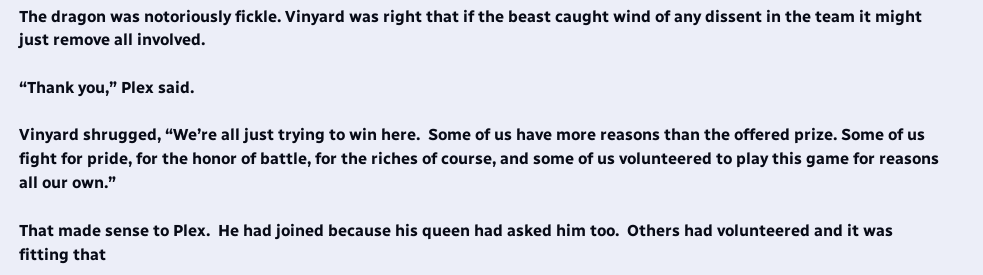The dragon was notoriously fickle. Vinyard was right that if the beast caught wind of any dissent in the team it might just remove all involved.

“Thank you,” Plex said.

Vinyard shrugged, “We’re all just trying to win here.  Some of us have more reasons than the offered prize. Some of us fight for pride, for the honor of battle, for the riches of course, and some of us volunteered to play this game for reasons all our own.”

That made sense to Plex.  He had joined because his queen had asked him too.  Others had volunteered and it was fitting that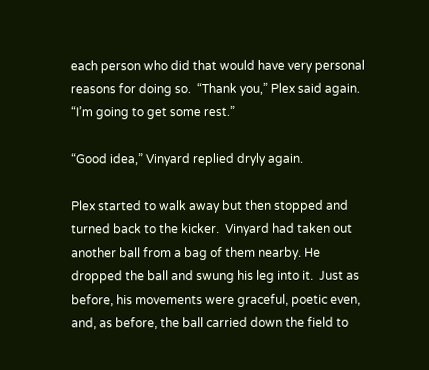each person who did that would have very personal reasons for doing so.  “Thank you,” Plex said again. “I’m going to get some rest.”

“Good idea,” Vinyard replied dryly again.

Plex started to walk away but then stopped and turned back to the kicker.  Vinyard had taken out another ball from a bag of them nearby. He dropped the ball and swung his leg into it.  Just as before, his movements were graceful, poetic even, and, as before, the ball carried down the field to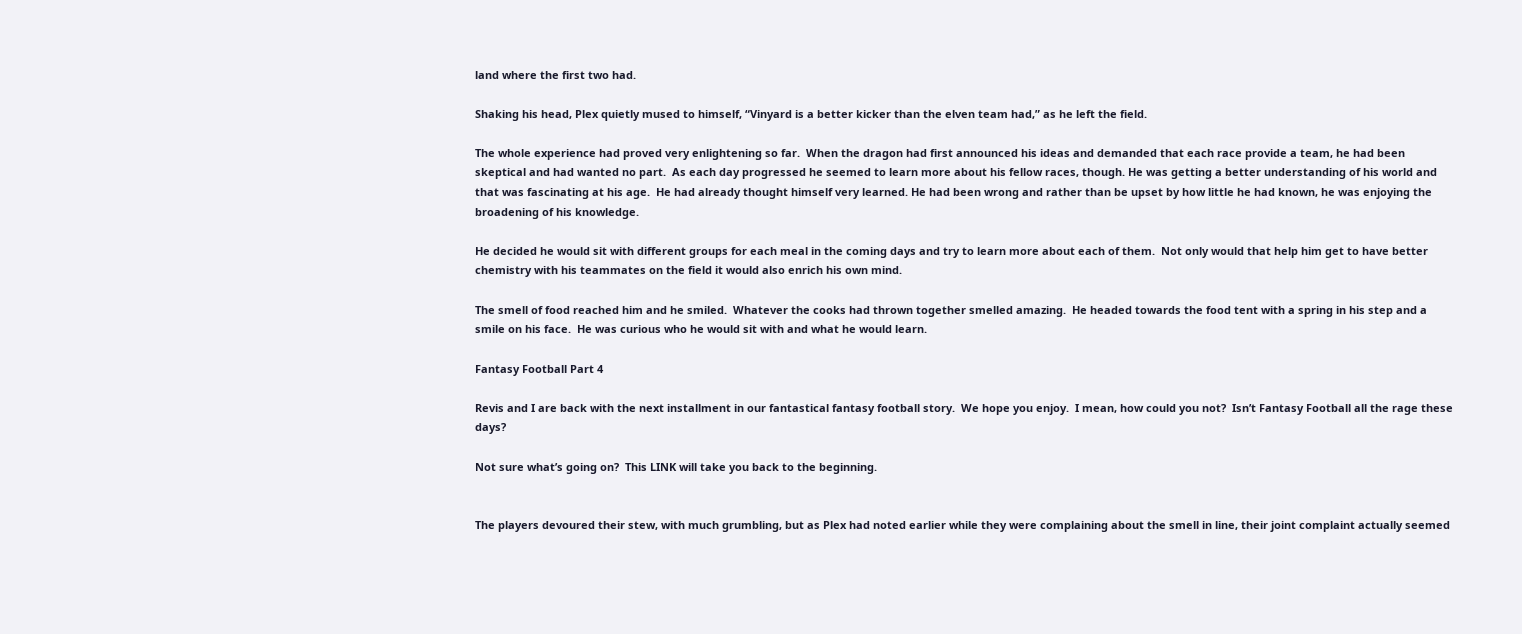land where the first two had.

Shaking his head, Plex quietly mused to himself, “Vinyard is a better kicker than the elven team had,” as he left the field.

The whole experience had proved very enlightening so far.  When the dragon had first announced his ideas and demanded that each race provide a team, he had been skeptical and had wanted no part.  As each day progressed he seemed to learn more about his fellow races, though. He was getting a better understanding of his world and that was fascinating at his age.  He had already thought himself very learned. He had been wrong and rather than be upset by how little he had known, he was enjoying the broadening of his knowledge.

He decided he would sit with different groups for each meal in the coming days and try to learn more about each of them.  Not only would that help him get to have better chemistry with his teammates on the field it would also enrich his own mind.

The smell of food reached him and he smiled.  Whatever the cooks had thrown together smelled amazing.  He headed towards the food tent with a spring in his step and a smile on his face.  He was curious who he would sit with and what he would learn.

Fantasy Football Part 4

Revis and I are back with the next installment in our fantastical fantasy football story.  We hope you enjoy.  I mean, how could you not?  Isn’t Fantasy Football all the rage these days?

Not sure what’s going on?  This LINK will take you back to the beginning.


The players devoured their stew, with much grumbling, but as Plex had noted earlier while they were complaining about the smell in line, their joint complaint actually seemed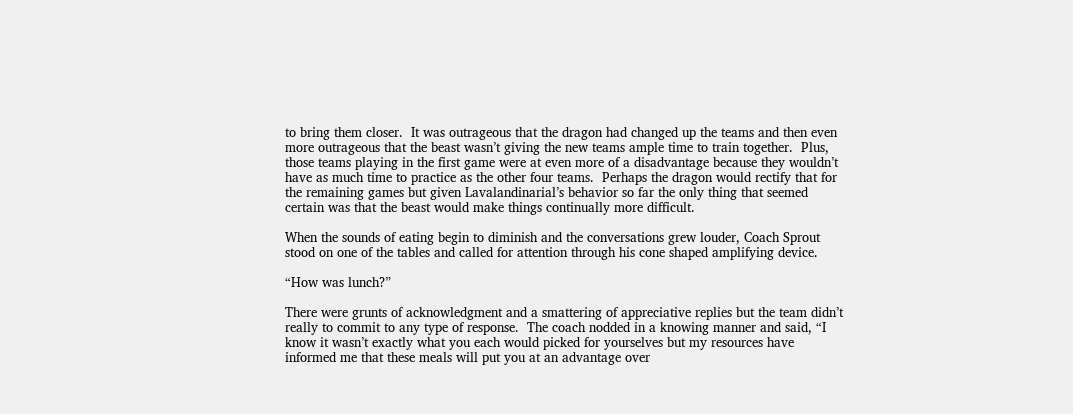to bring them closer.  It was outrageous that the dragon had changed up the teams and then even more outrageous that the beast wasn’t giving the new teams ample time to train together.  Plus, those teams playing in the first game were at even more of a disadvantage because they wouldn’t have as much time to practice as the other four teams.  Perhaps the dragon would rectify that for the remaining games but given Lavalandinarial’s behavior so far the only thing that seemed certain was that the beast would make things continually more difficult.

When the sounds of eating begin to diminish and the conversations grew louder, Coach Sprout stood on one of the tables and called for attention through his cone shaped amplifying device.

“How was lunch?”

There were grunts of acknowledgment and a smattering of appreciative replies but the team didn’t really to commit to any type of response.  The coach nodded in a knowing manner and said, “I know it wasn’t exactly what you each would picked for yourselves but my resources have informed me that these meals will put you at an advantage over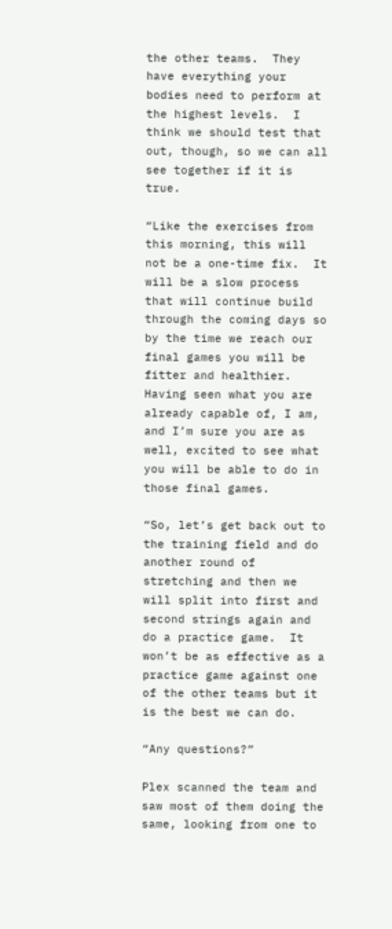the other teams.  They have everything your bodies need to perform at the highest levels.  I think we should test that out, though, so we can all see together if it is true.

“Like the exercises from this morning, this will not be a one-time fix.  It will be a slow process that will continue build through the coming days so by the time we reach our final games you will be fitter and healthier.  Having seen what you are already capable of, I am, and I’m sure you are as well, excited to see what you will be able to do in those final games.

“So, let’s get back out to the training field and do another round of stretching and then we will split into first and second strings again and do a practice game.  It won’t be as effective as a practice game against one of the other teams but it is the best we can do.

“Any questions?”

Plex scanned the team and saw most of them doing the same, looking from one to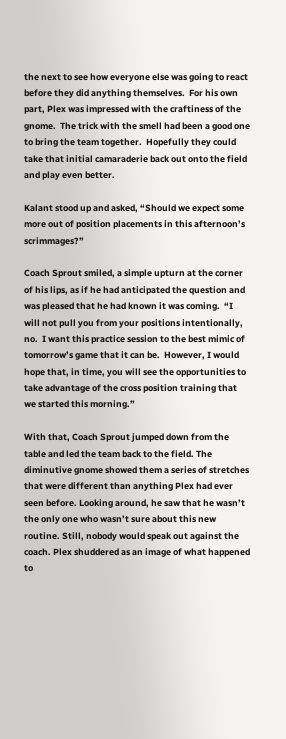the next to see how everyone else was going to react before they did anything themselves.  For his own part, Plex was impressed with the craftiness of the gnome.  The trick with the smell had been a good one to bring the team together.  Hopefully they could take that initial camaraderie back out onto the field and play even better.

Kalant stood up and asked, “Should we expect some more out of position placements in this afternoon’s scrimmages?”

Coach Sprout smiled, a simple upturn at the corner of his lips, as if he had anticipated the question and was pleased that he had known it was coming.  “I will not pull you from your positions intentionally, no.  I want this practice session to the best mimic of tomorrow’s game that it can be.  However, I would hope that, in time, you will see the opportunities to take advantage of the cross position training that we started this morning.”

With that, Coach Sprout jumped down from the table and led the team back to the field. The diminutive gnome showed them a series of stretches that were different than anything Plex had ever seen before. Looking around, he saw that he wasn’t the only one who wasn’t sure about this new routine. Still, nobody would speak out against the coach. Plex shuddered as an image of what happened to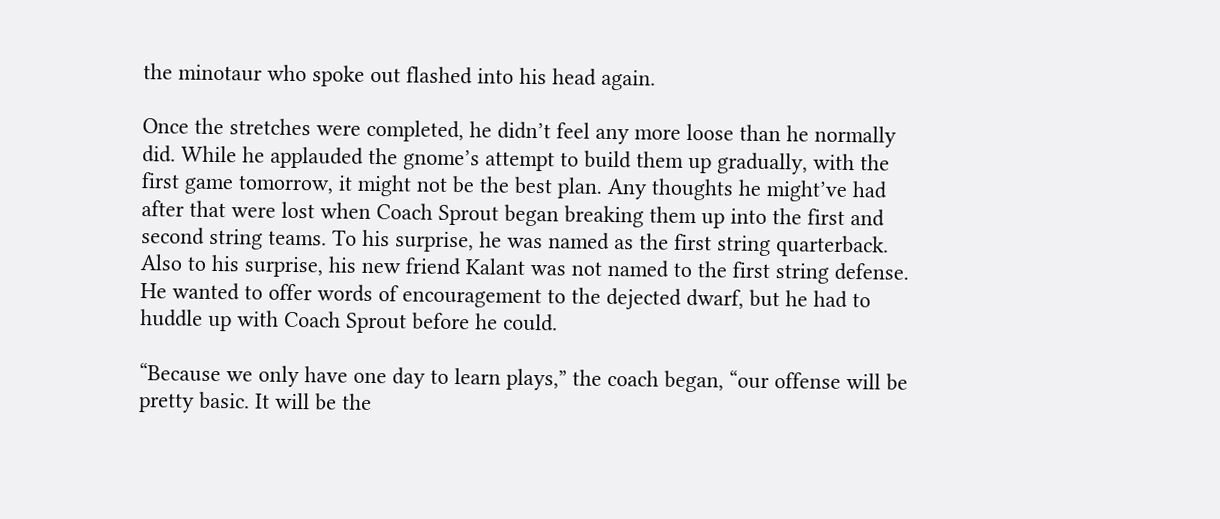the minotaur who spoke out flashed into his head again.

Once the stretches were completed, he didn’t feel any more loose than he normally did. While he applauded the gnome’s attempt to build them up gradually, with the first game tomorrow, it might not be the best plan. Any thoughts he might’ve had after that were lost when Coach Sprout began breaking them up into the first and second string teams. To his surprise, he was named as the first string quarterback. Also to his surprise, his new friend Kalant was not named to the first string defense. He wanted to offer words of encouragement to the dejected dwarf, but he had to huddle up with Coach Sprout before he could.

“Because we only have one day to learn plays,” the coach began, “our offense will be pretty basic. It will be the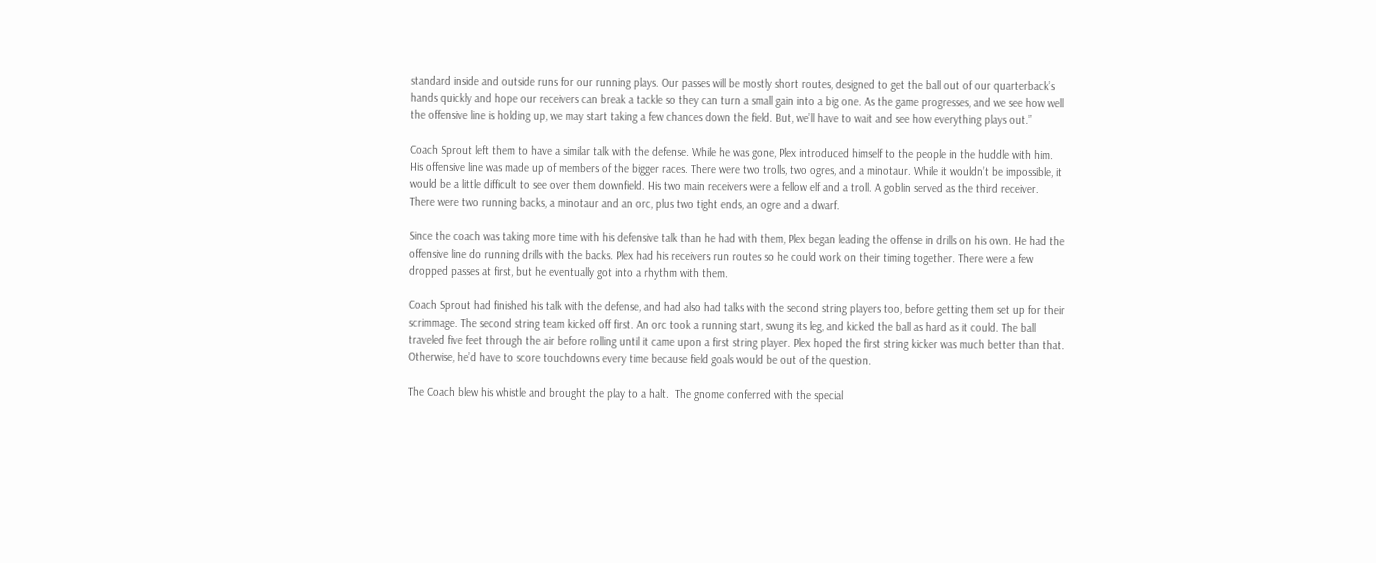standard inside and outside runs for our running plays. Our passes will be mostly short routes, designed to get the ball out of our quarterback’s hands quickly and hope our receivers can break a tackle so they can turn a small gain into a big one. As the game progresses, and we see how well the offensive line is holding up, we may start taking a few chances down the field. But, we’ll have to wait and see how everything plays out.”

Coach Sprout left them to have a similar talk with the defense. While he was gone, Plex introduced himself to the people in the huddle with him. His offensive line was made up of members of the bigger races. There were two trolls, two ogres, and a minotaur. While it wouldn’t be impossible, it would be a little difficult to see over them downfield. His two main receivers were a fellow elf and a troll. A goblin served as the third receiver. There were two running backs, a minotaur and an orc, plus two tight ends, an ogre and a dwarf.

Since the coach was taking more time with his defensive talk than he had with them, Plex began leading the offense in drills on his own. He had the offensive line do running drills with the backs. Plex had his receivers run routes so he could work on their timing together. There were a few dropped passes at first, but he eventually got into a rhythm with them.

Coach Sprout had finished his talk with the defense, and had also had talks with the second string players too, before getting them set up for their scrimmage. The second string team kicked off first. An orc took a running start, swung its leg, and kicked the ball as hard as it could. The ball traveled five feet through the air before rolling until it came upon a first string player. Plex hoped the first string kicker was much better than that. Otherwise, he’d have to score touchdowns every time because field goals would be out of the question.

The Coach blew his whistle and brought the play to a halt.  The gnome conferred with the special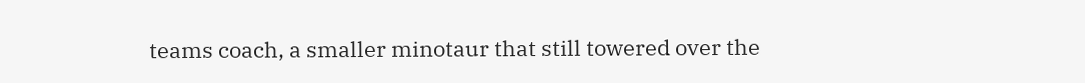teams coach, a smaller minotaur that still towered over the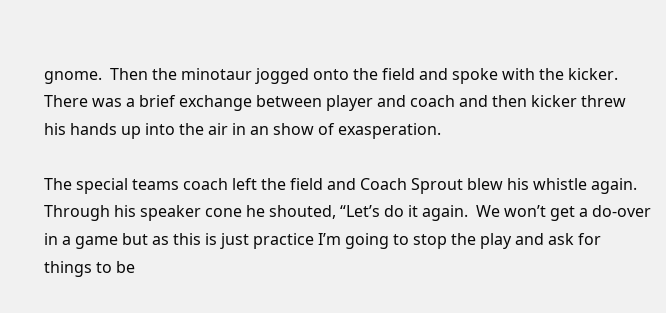gnome.  Then the minotaur jogged onto the field and spoke with the kicker.  There was a brief exchange between player and coach and then kicker threw his hands up into the air in an show of exasperation.

The special teams coach left the field and Coach Sprout blew his whistle again.  Through his speaker cone he shouted, “Let’s do it again.  We won’t get a do-over in a game but as this is just practice I’m going to stop the play and ask for things to be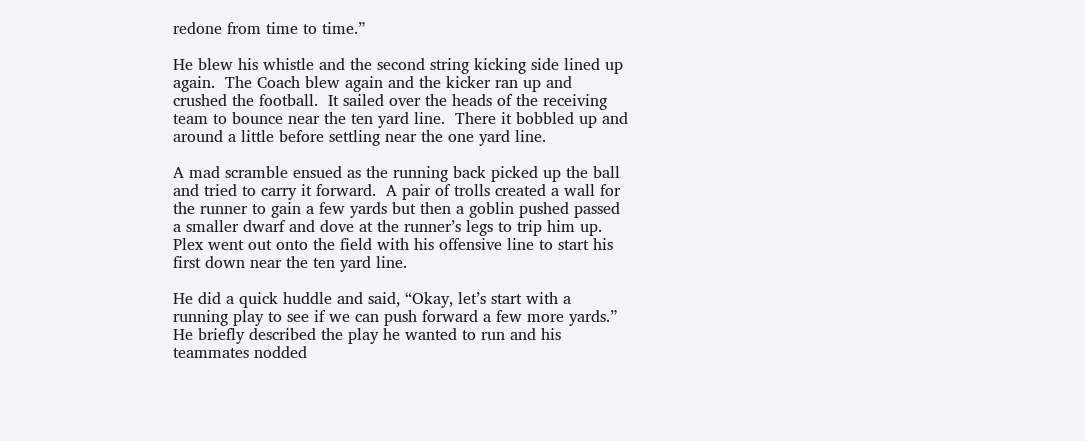redone from time to time.”

He blew his whistle and the second string kicking side lined up again.  The Coach blew again and the kicker ran up and crushed the football.  It sailed over the heads of the receiving team to bounce near the ten yard line.  There it bobbled up and around a little before settling near the one yard line.

A mad scramble ensued as the running back picked up the ball and tried to carry it forward.  A pair of trolls created a wall for the runner to gain a few yards but then a goblin pushed passed a smaller dwarf and dove at the runner’s legs to trip him up.  Plex went out onto the field with his offensive line to start his first down near the ten yard line.

He did a quick huddle and said, “Okay, let’s start with a running play to see if we can push forward a few more yards.”  He briefly described the play he wanted to run and his teammates nodded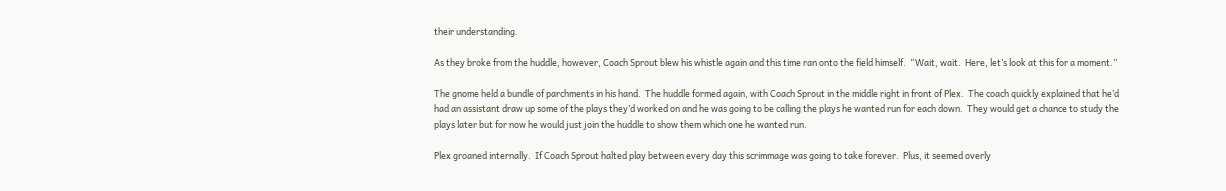their understanding.

As they broke from the huddle, however, Coach Sprout blew his whistle again and this time ran onto the field himself.  “Wait, wait.  Here, let’s look at this for a moment.”

The gnome held a bundle of parchments in his hand.  The huddle formed again, with Coach Sprout in the middle right in front of Plex.  The coach quickly explained that he’d had an assistant draw up some of the plays they’d worked on and he was going to be calling the plays he wanted run for each down.  They would get a chance to study the plays later but for now he would just join the huddle to show them which one he wanted run.

Plex groaned internally.  If Coach Sprout halted play between every day this scrimmage was going to take forever.  Plus, it seemed overly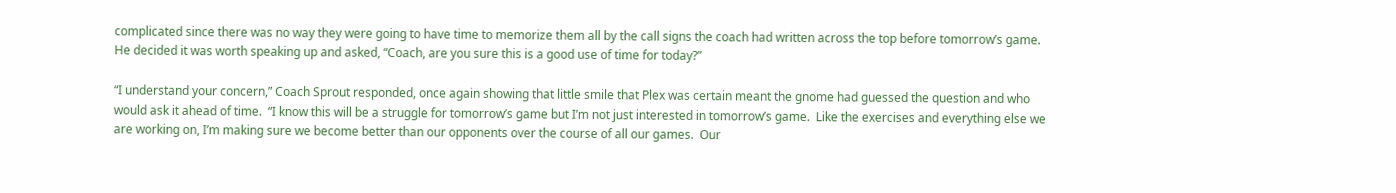complicated since there was no way they were going to have time to memorize them all by the call signs the coach had written across the top before tomorrow’s game.  He decided it was worth speaking up and asked, “Coach, are you sure this is a good use of time for today?”

“I understand your concern,” Coach Sprout responded, once again showing that little smile that Plex was certain meant the gnome had guessed the question and who would ask it ahead of time.  “I know this will be a struggle for tomorrow’s game but I’m not just interested in tomorrow’s game.  Like the exercises and everything else we are working on, I’m making sure we become better than our opponents over the course of all our games.  Our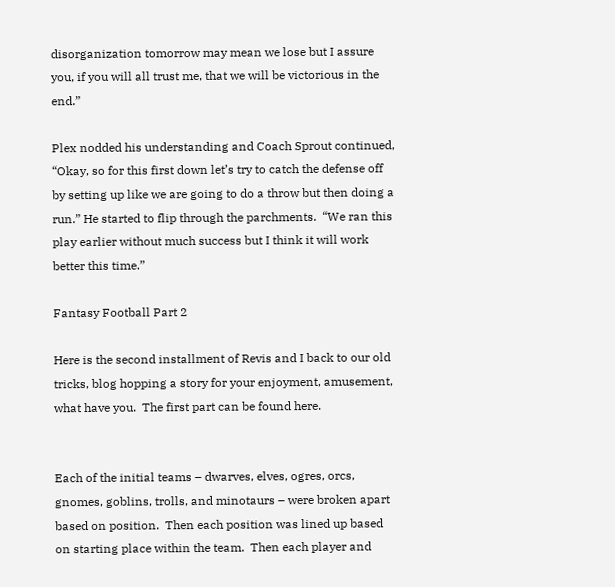disorganization tomorrow may mean we lose but I assure you, if you will all trust me, that we will be victorious in the end.”

Plex nodded his understanding and Coach Sprout continued, “Okay, so for this first down let’s try to catch the defense off by setting up like we are going to do a throw but then doing a run.” He started to flip through the parchments.  “We ran this play earlier without much success but I think it will work better this time.”

Fantasy Football Part 2

Here is the second installment of Revis and I back to our old tricks, blog hopping a story for your enjoyment, amusement, what have you.  The first part can be found here.


Each of the initial teams – dwarves, elves, ogres, orcs, gnomes, goblins, trolls, and minotaurs – were broken apart based on position.  Then each position was lined up based on starting place within the team.  Then each player and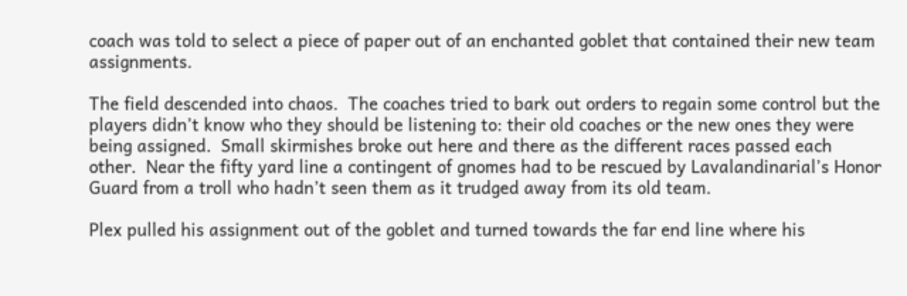coach was told to select a piece of paper out of an enchanted goblet that contained their new team assignments.

The field descended into chaos.  The coaches tried to bark out orders to regain some control but the players didn’t know who they should be listening to: their old coaches or the new ones they were being assigned.  Small skirmishes broke out here and there as the different races passed each other.  Near the fifty yard line a contingent of gnomes had to be rescued by Lavalandinarial’s Honor Guard from a troll who hadn’t seen them as it trudged away from its old team.

Plex pulled his assignment out of the goblet and turned towards the far end line where his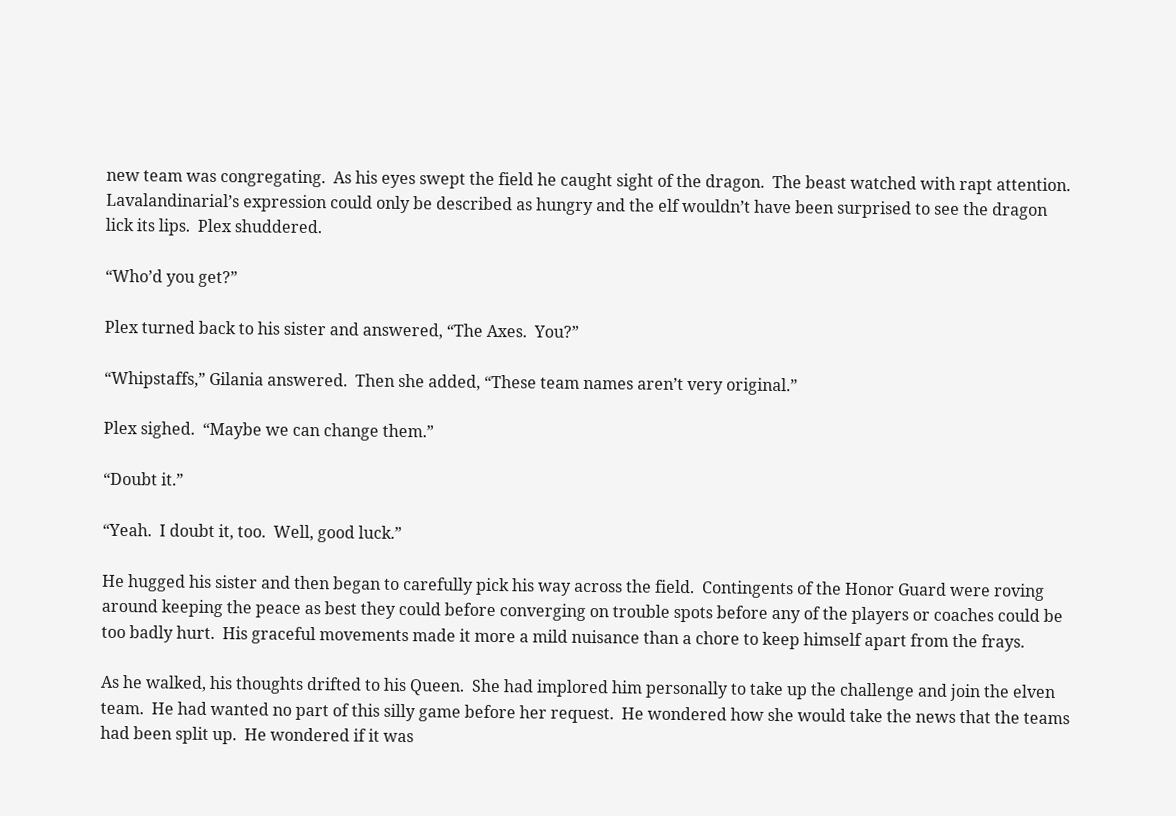new team was congregating.  As his eyes swept the field he caught sight of the dragon.  The beast watched with rapt attention.  Lavalandinarial’s expression could only be described as hungry and the elf wouldn’t have been surprised to see the dragon lick its lips.  Plex shuddered.

“Who’d you get?”

Plex turned back to his sister and answered, “The Axes.  You?”

“Whipstaffs,” Gilania answered.  Then she added, “These team names aren’t very original.”

Plex sighed.  “Maybe we can change them.”

“Doubt it.”

“Yeah.  I doubt it, too.  Well, good luck.”

He hugged his sister and then began to carefully pick his way across the field.  Contingents of the Honor Guard were roving around keeping the peace as best they could before converging on trouble spots before any of the players or coaches could be too badly hurt.  His graceful movements made it more a mild nuisance than a chore to keep himself apart from the frays.

As he walked, his thoughts drifted to his Queen.  She had implored him personally to take up the challenge and join the elven team.  He had wanted no part of this silly game before her request.  He wondered how she would take the news that the teams had been split up.  He wondered if it was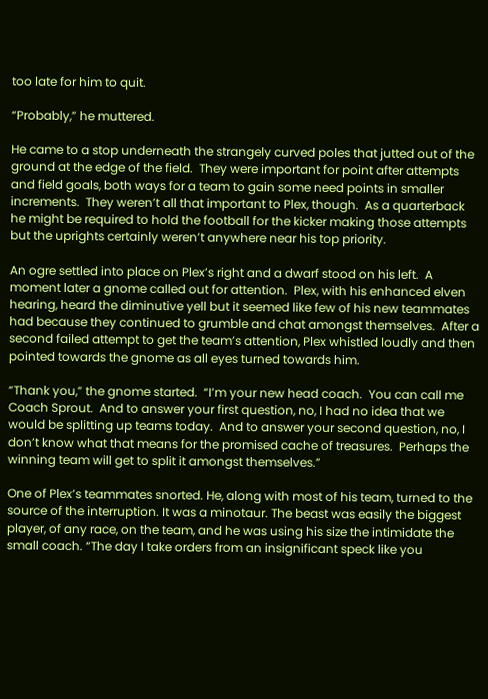too late for him to quit.

“Probably,” he muttered.

He came to a stop underneath the strangely curved poles that jutted out of the ground at the edge of the field.  They were important for point after attempts and field goals, both ways for a team to gain some need points in smaller increments.  They weren’t all that important to Plex, though.  As a quarterback he might be required to hold the football for the kicker making those attempts but the uprights certainly weren’t anywhere near his top priority.

An ogre settled into place on Plex’s right and a dwarf stood on his left.  A moment later a gnome called out for attention.  Plex, with his enhanced elven hearing, heard the diminutive yell but it seemed like few of his new teammates had because they continued to grumble and chat amongst themselves.  After a second failed attempt to get the team’s attention, Plex whistled loudly and then pointed towards the gnome as all eyes turned towards him.

“Thank you,” the gnome started.  “I’m your new head coach.  You can call me Coach Sprout.  And to answer your first question, no, I had no idea that we would be splitting up teams today.  And to answer your second question, no, I don’t know what that means for the promised cache of treasures.  Perhaps the winning team will get to split it amongst themselves.”

One of Plex’s teammates snorted. He, along with most of his team, turned to the source of the interruption. It was a minotaur. The beast was easily the biggest player, of any race, on the team, and he was using his size the intimidate the small coach. “The day I take orders from an insignificant speck like you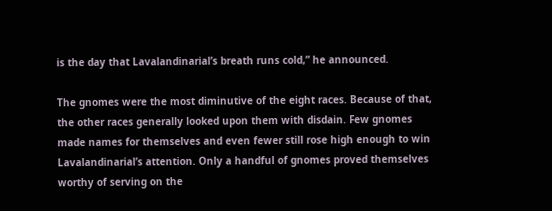is the day that Lavalandinarial’s breath runs cold,” he announced.

The gnomes were the most diminutive of the eight races. Because of that, the other races generally looked upon them with disdain. Few gnomes made names for themselves and even fewer still rose high enough to win Lavalandinarial’s attention. Only a handful of gnomes proved themselves worthy of serving on the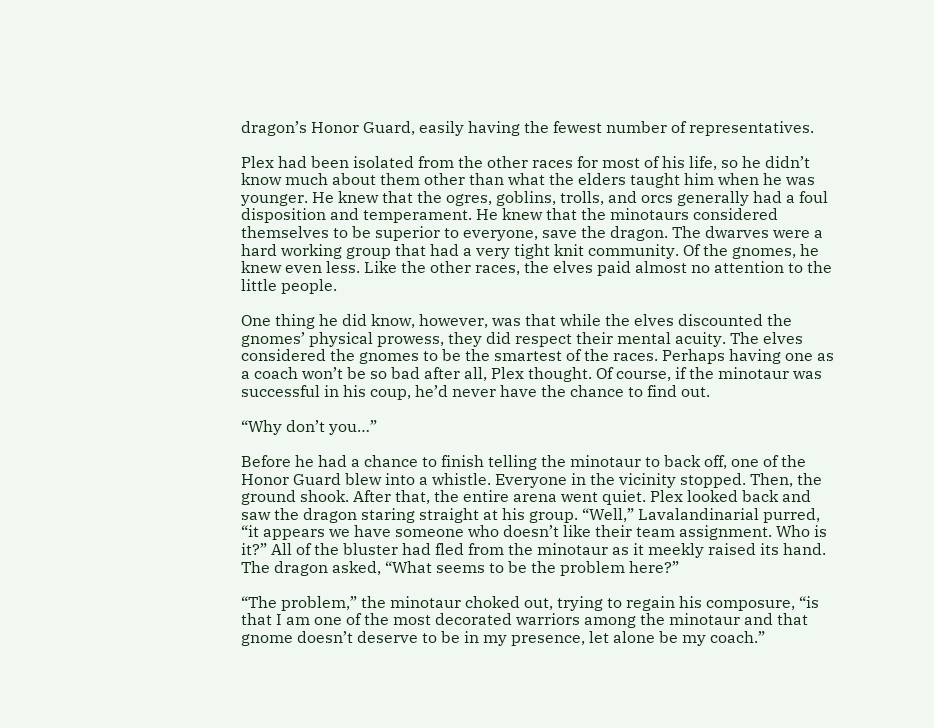dragon’s Honor Guard, easily having the fewest number of representatives.

Plex had been isolated from the other races for most of his life, so he didn’t know much about them other than what the elders taught him when he was younger. He knew that the ogres, goblins, trolls, and orcs generally had a foul disposition and temperament. He knew that the minotaurs considered themselves to be superior to everyone, save the dragon. The dwarves were a hard working group that had a very tight knit community. Of the gnomes, he knew even less. Like the other races, the elves paid almost no attention to the little people.

One thing he did know, however, was that while the elves discounted the gnomes’ physical prowess, they did respect their mental acuity. The elves considered the gnomes to be the smartest of the races. Perhaps having one as a coach won’t be so bad after all, Plex thought. Of course, if the minotaur was successful in his coup, he’d never have the chance to find out.

“Why don’t you…”

Before he had a chance to finish telling the minotaur to back off, one of the Honor Guard blew into a whistle. Everyone in the vicinity stopped. Then, the ground shook. After that, the entire arena went quiet. Plex looked back and saw the dragon staring straight at his group. “Well,” Lavalandinarial purred, “it appears we have someone who doesn’t like their team assignment. Who is it?” All of the bluster had fled from the minotaur as it meekly raised its hand. The dragon asked, “What seems to be the problem here?”

“The problem,” the minotaur choked out, trying to regain his composure, “is that I am one of the most decorated warriors among the minotaur and that gnome doesn’t deserve to be in my presence, let alone be my coach.”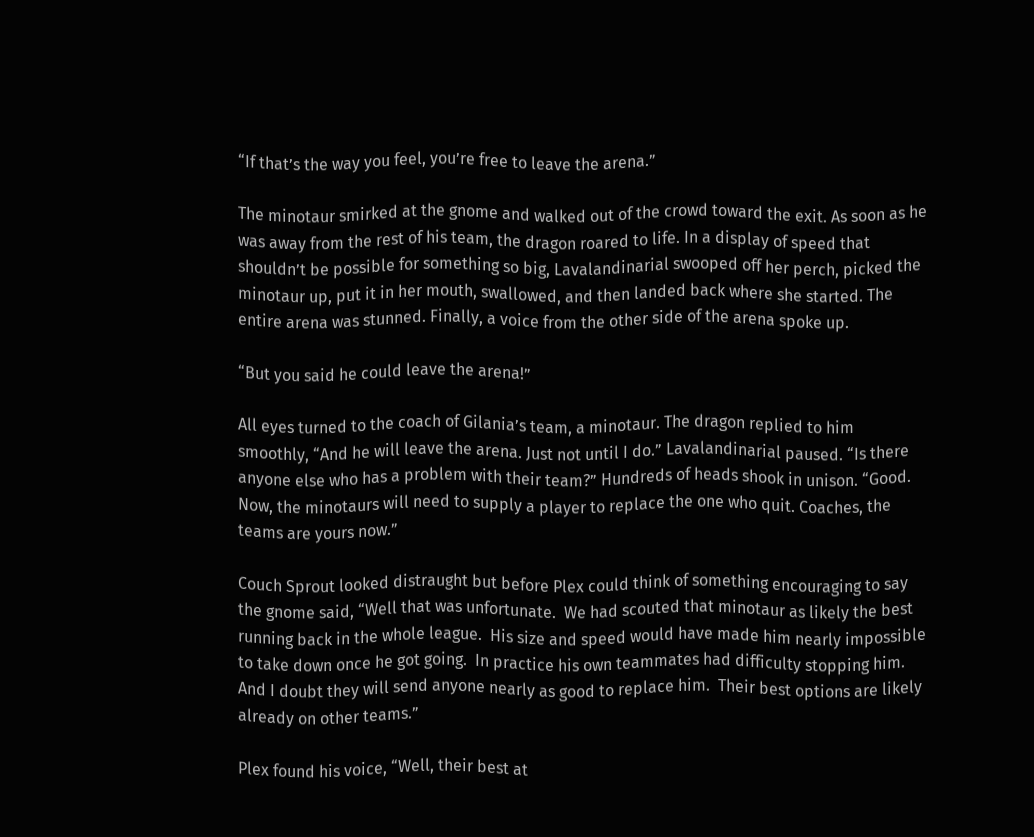“If that’s the way you feel, you’re free to leave the arena.”

The minotaur smirked at the gnome and walked out of the crowd toward the exit. As soon as he was away from the rest of his team, the dragon roared to life. In a display of speed that shouldn’t be possible for something so big, Lavalandinarial swooped off her perch, picked the minotaur up, put it in her mouth, swallowed, and then landed back where she started. The entire arena was stunned. Finally, a voice from the other side of the arena spoke up.

“But you said he could leave the arena!”

All eyes turned to the coach of Gilania’s team, a minotaur. The dragon replied to him smoothly, “And he will leave the arena. Just not until I do.” Lavalandinarial paused. “Is there anyone else who has a problem with their team?” Hundreds of heads shook in unison. “Good. Now, the minotaurs will need to supply a player to replace the one who quit. Coaches, the teams are yours now.”

Couch Sprout looked distraught but before Plex could think of something encouraging to say the gnome said, “Well that was unfortunate.  We had scouted that minotaur as likely the best running back in the whole league.  His size and speed would have made him nearly impossible to take down once he got going.  In practice his own teammates had difficulty stopping him.  And I doubt they will send anyone nearly as good to replace him.  Their best options are likely already on other teams.”

Plex found his voice, “Well, their best at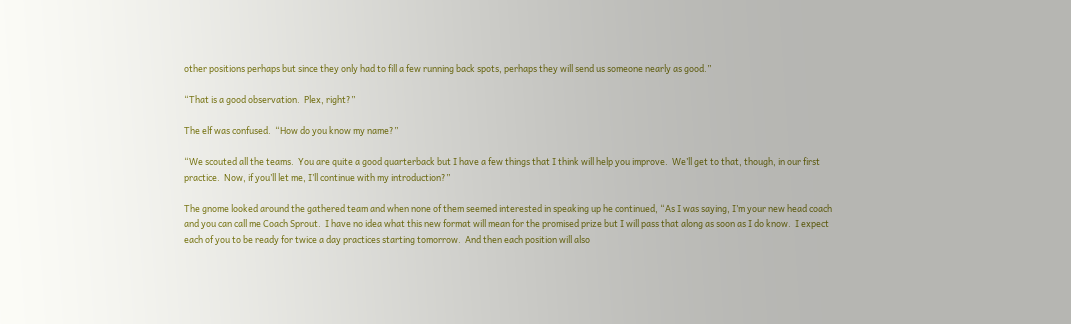other positions perhaps but since they only had to fill a few running back spots, perhaps they will send us someone nearly as good.”

“That is a good observation.  Plex, right?”

The elf was confused.  “How do you know my name?”

“We scouted all the teams.  You are quite a good quarterback but I have a few things that I think will help you improve.  We’ll get to that, though, in our first practice.  Now, if you’ll let me, I’ll continue with my introduction?”

The gnome looked around the gathered team and when none of them seemed interested in speaking up he continued, “As I was saying, I’m your new head coach and you can call me Coach Sprout.  I have no idea what this new format will mean for the promised prize but I will pass that along as soon as I do know.  I expect each of you to be ready for twice a day practices starting tomorrow.  And then each position will also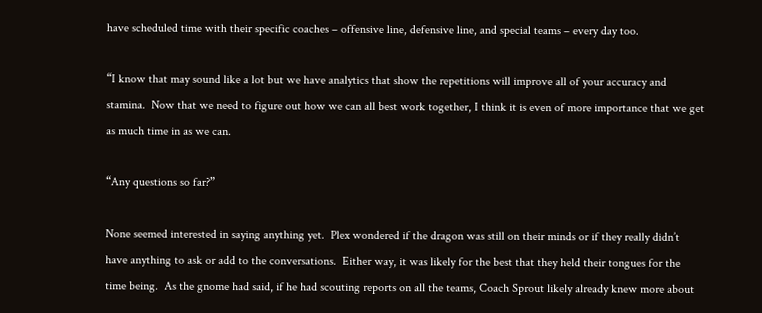have scheduled time with their specific coaches – offensive line, defensive line, and special teams – every day too.

“I know that may sound like a lot but we have analytics that show the repetitions will improve all of your accuracy and stamina.  Now that we need to figure out how we can all best work together, I think it is even of more importance that we get as much time in as we can.

“Any questions so far?”

None seemed interested in saying anything yet.  Plex wondered if the dragon was still on their minds or if they really didn’t have anything to ask or add to the conversations.  Either way, it was likely for the best that they held their tongues for the time being.  As the gnome had said, if he had scouting reports on all the teams, Coach Sprout likely already knew more about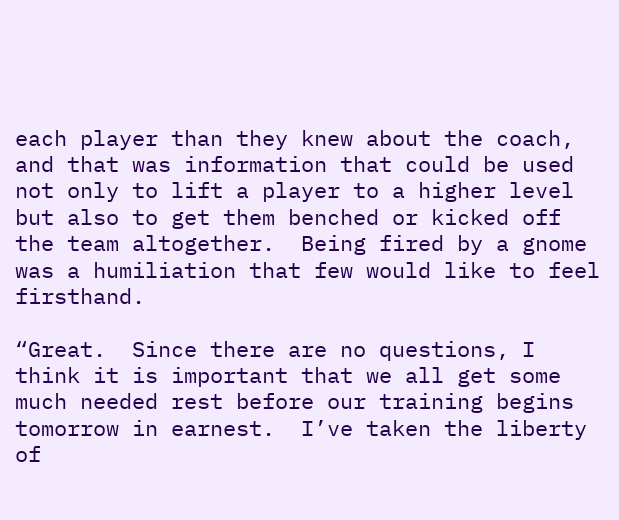each player than they knew about the coach, and that was information that could be used not only to lift a player to a higher level but also to get them benched or kicked off the team altogether.  Being fired by a gnome was a humiliation that few would like to feel firsthand.

“Great.  Since there are no questions, I think it is important that we all get some much needed rest before our training begins tomorrow in earnest.  I’ve taken the liberty of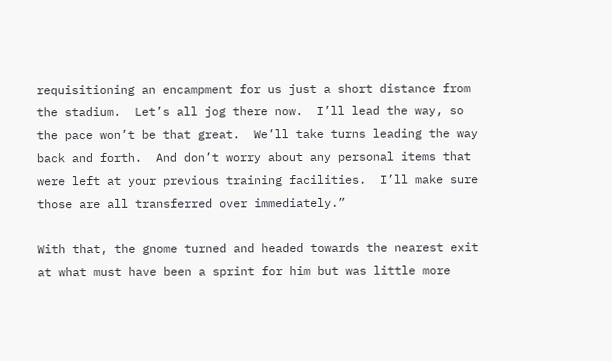requisitioning an encampment for us just a short distance from the stadium.  Let’s all jog there now.  I’ll lead the way, so the pace won’t be that great.  We’ll take turns leading the way back and forth.  And don’t worry about any personal items that were left at your previous training facilities.  I’ll make sure those are all transferred over immediately.”

With that, the gnome turned and headed towards the nearest exit at what must have been a sprint for him but was little more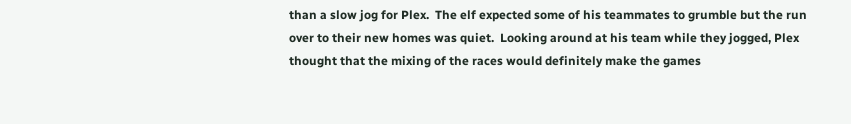than a slow jog for Plex.  The elf expected some of his teammates to grumble but the run over to their new homes was quiet.  Looking around at his team while they jogged, Plex thought that the mixing of the races would definitely make the games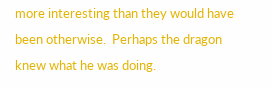more interesting than they would have been otherwise.  Perhaps the dragon knew what he was doing.